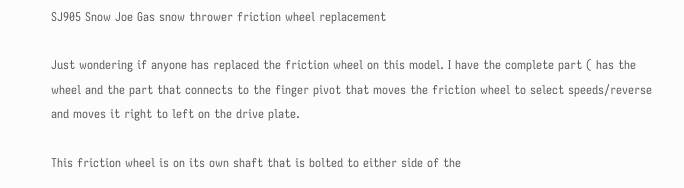SJ905 Snow Joe Gas snow thrower friction wheel replacement

Just wondering if anyone has replaced the friction wheel on this model. I have the complete part ( has the wheel and the part that connects to the finger pivot that moves the friction wheel to select speeds/reverse and moves it right to left on the drive plate.

This friction wheel is on its own shaft that is bolted to either side of the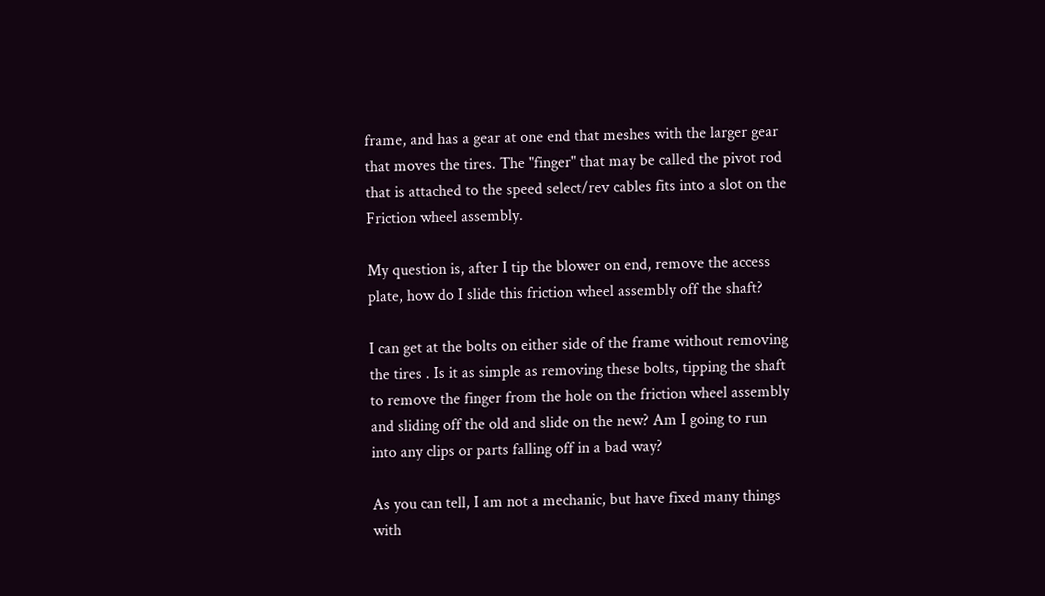frame, and has a gear at one end that meshes with the larger gear that moves the tires. The "finger" that may be called the pivot rod that is attached to the speed select/rev cables fits into a slot on the Friction wheel assembly.

My question is, after I tip the blower on end, remove the access plate, how do I slide this friction wheel assembly off the shaft?

I can get at the bolts on either side of the frame without removing the tires . Is it as simple as removing these bolts, tipping the shaft to remove the finger from the hole on the friction wheel assembly and sliding off the old and slide on the new? Am I going to run into any clips or parts falling off in a bad way?

As you can tell, I am not a mechanic, but have fixed many things with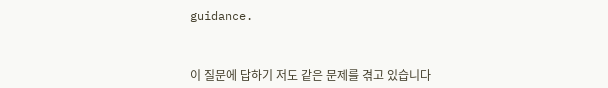guidance.



이 질문에 답하기 저도 같은 문제를 겪고 있습니다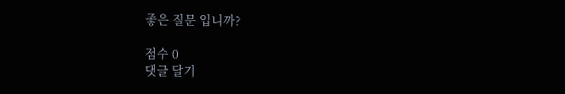좋은 질문 입니까?

점수 0
댓글 달기